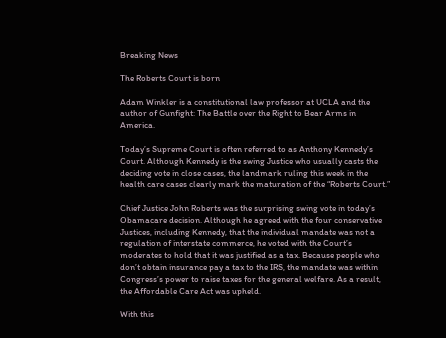Breaking News

The Roberts Court is born

Adam Winkler is a constitutional law professor at UCLA and the author of Gunfight: The Battle over the Right to Bear Arms in America.

Today’s Supreme Court is often referred to as Anthony Kennedy’s Court. Although Kennedy is the swing Justice who usually casts the deciding vote in close cases, the landmark ruling this week in the health care cases clearly mark the maturation of the “Roberts Court.”

Chief Justice John Roberts was the surprising swing vote in today’s Obamacare decision. Although he agreed with the four conservative Justices, including Kennedy, that the individual mandate was not a regulation of interstate commerce, he voted with the Court’s moderates to hold that it was justified as a tax. Because people who don’t obtain insurance pay a tax to the IRS, the mandate was within Congress’s power to raise taxes for the general welfare. As a result, the Affordable Care Act was upheld.

With this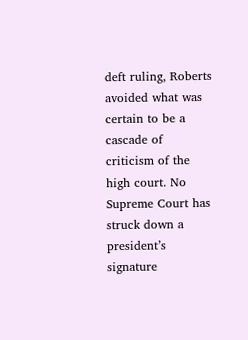deft ruling, Roberts avoided what was certain to be a cascade of criticism of the high court. No Supreme Court has struck down a president’s signature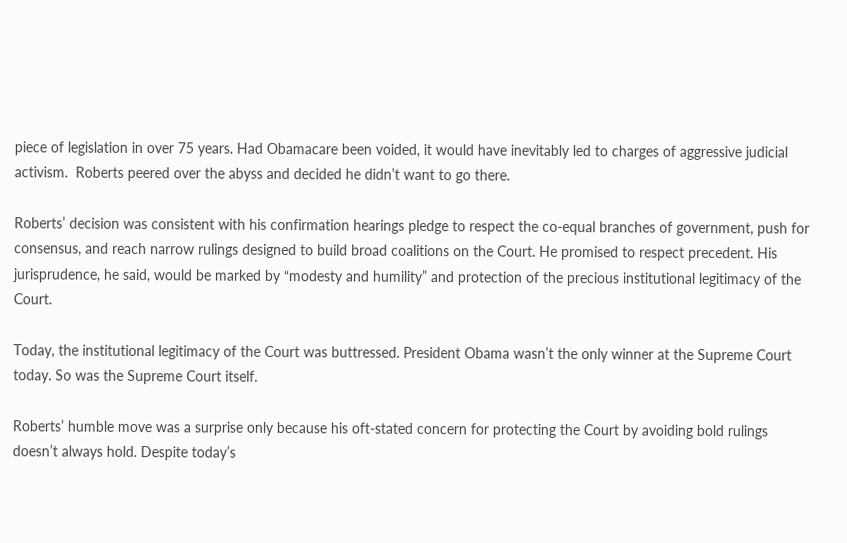piece of legislation in over 75 years. Had Obamacare been voided, it would have inevitably led to charges of aggressive judicial activism.  Roberts peered over the abyss and decided he didn’t want to go there.

Roberts’ decision was consistent with his confirmation hearings pledge to respect the co-equal branches of government, push for consensus, and reach narrow rulings designed to build broad coalitions on the Court. He promised to respect precedent. His jurisprudence, he said, would be marked by “modesty and humility” and protection of the precious institutional legitimacy of the Court.

Today, the institutional legitimacy of the Court was buttressed. President Obama wasn’t the only winner at the Supreme Court today. So was the Supreme Court itself.

Roberts’ humble move was a surprise only because his oft-stated concern for protecting the Court by avoiding bold rulings doesn’t always hold. Despite today’s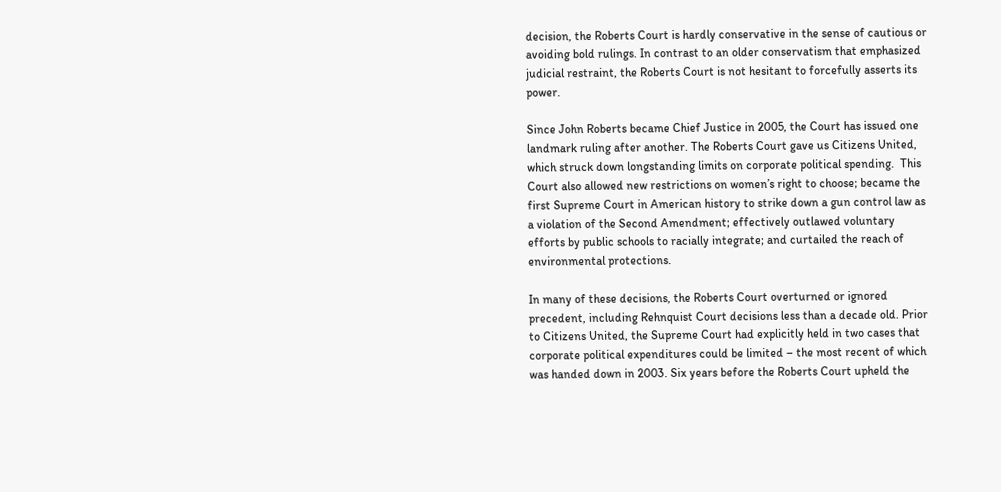decision, the Roberts Court is hardly conservative in the sense of cautious or avoiding bold rulings. In contrast to an older conservatism that emphasized judicial restraint, the Roberts Court is not hesitant to forcefully asserts its power.

Since John Roberts became Chief Justice in 2005, the Court has issued one landmark ruling after another. The Roberts Court gave us Citizens United, which struck down longstanding limits on corporate political spending.  This Court also allowed new restrictions on women’s right to choose; became the first Supreme Court in American history to strike down a gun control law as a violation of the Second Amendment; effectively outlawed voluntary efforts by public schools to racially integrate; and curtailed the reach of environmental protections.

In many of these decisions, the Roberts Court overturned or ignored precedent, including Rehnquist Court decisions less than a decade old. Prior to Citizens United, the Supreme Court had explicitly held in two cases that corporate political expenditures could be limited – the most recent of which was handed down in 2003. Six years before the Roberts Court upheld the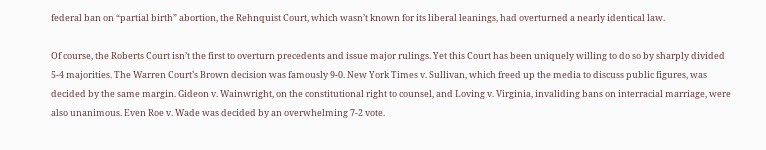federal ban on “partial birth” abortion, the Rehnquist Court, which wasn’t known for its liberal leanings, had overturned a nearly identical law.

Of course, the Roberts Court isn’t the first to overturn precedents and issue major rulings. Yet this Court has been uniquely willing to do so by sharply divided 5-4 majorities. The Warren Court’s Brown decision was famously 9-0. New York Times v. Sullivan, which freed up the media to discuss public figures, was decided by the same margin. Gideon v. Wainwright, on the constitutional right to counsel, and Loving v. Virginia, invaliding bans on interracial marriage, were also unanimous. Even Roe v. Wade was decided by an overwhelming 7-2 vote.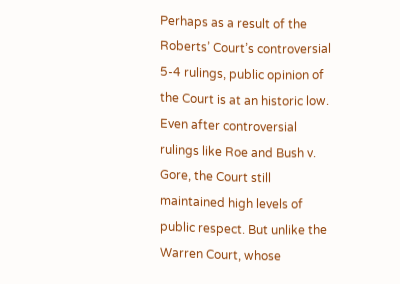Perhaps as a result of the Roberts’ Court’s controversial 5-4 rulings, public opinion of the Court is at an historic low. Even after controversial rulings like Roe and Bush v. Gore, the Court still maintained high levels of public respect. But unlike the Warren Court, whose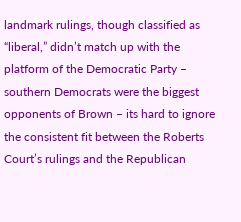landmark rulings, though classified as “liberal,” didn’t match up with the platform of the Democratic Party – southern Democrats were the biggest opponents of Brown – its hard to ignore the consistent fit between the Roberts Court’s rulings and the Republican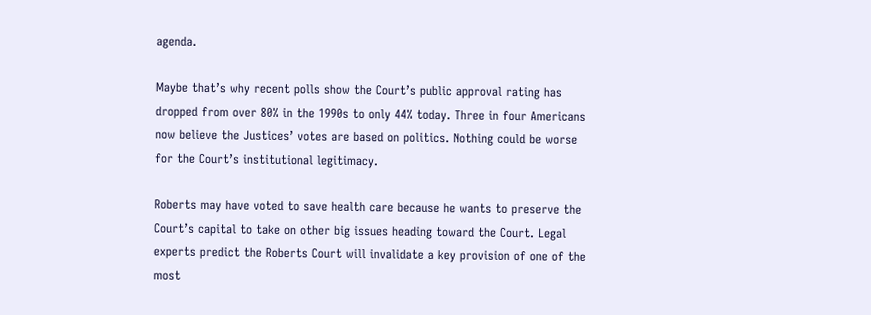agenda.

Maybe that’s why recent polls show the Court’s public approval rating has dropped from over 80% in the 1990s to only 44% today. Three in four Americans now believe the Justices’ votes are based on politics. Nothing could be worse for the Court’s institutional legitimacy.

Roberts may have voted to save health care because he wants to preserve the Court’s capital to take on other big issues heading toward the Court. Legal experts predict the Roberts Court will invalidate a key provision of one of the most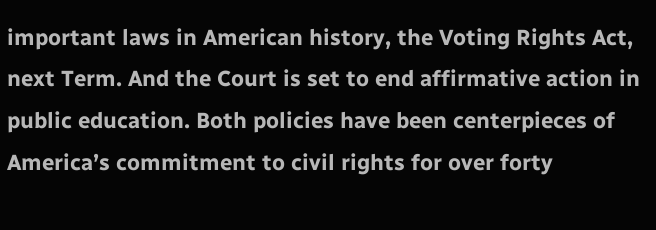important laws in American history, the Voting Rights Act, next Term. And the Court is set to end affirmative action in public education. Both policies have been centerpieces of America’s commitment to civil rights for over forty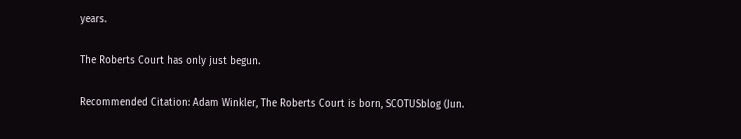years.

The Roberts Court has only just begun.

Recommended Citation: Adam Winkler, The Roberts Court is born, SCOTUSblog (Jun.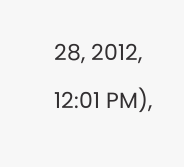28, 2012, 12:01 PM),